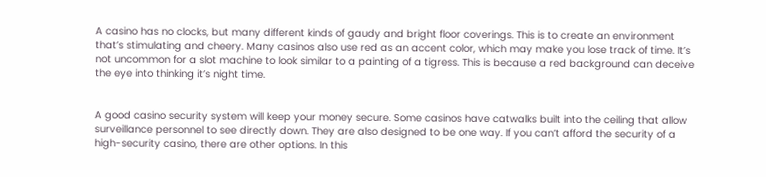A casino has no clocks, but many different kinds of gaudy and bright floor coverings. This is to create an environment that’s stimulating and cheery. Many casinos also use red as an accent color, which may make you lose track of time. It’s not uncommon for a slot machine to look similar to a painting of a tigress. This is because a red background can deceive the eye into thinking it’s night time.


A good casino security system will keep your money secure. Some casinos have catwalks built into the ceiling that allow surveillance personnel to see directly down. They are also designed to be one way. If you can’t afford the security of a high-security casino, there are other options. In this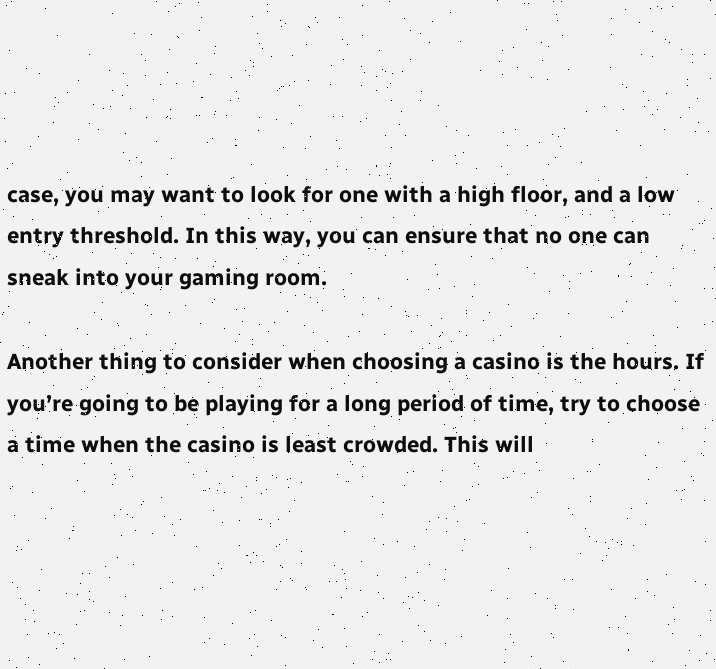case, you may want to look for one with a high floor, and a low entry threshold. In this way, you can ensure that no one can sneak into your gaming room.

Another thing to consider when choosing a casino is the hours. If you’re going to be playing for a long period of time, try to choose a time when the casino is least crowded. This will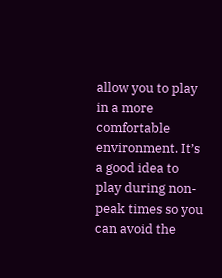allow you to play in a more comfortable environment. It’s a good idea to play during non-peak times so you can avoid the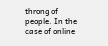throng of people. In the case of online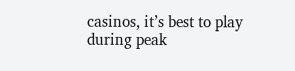casinos, it’s best to play during peak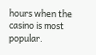hours when the casino is most popular.